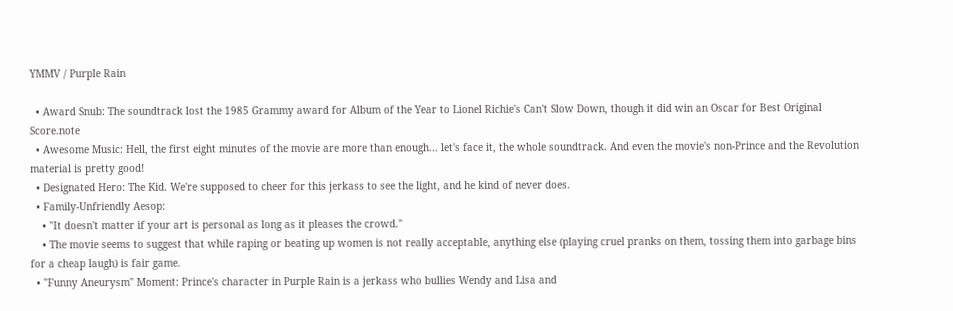YMMV / Purple Rain

  • Award Snub: The soundtrack lost the 1985 Grammy award for Album of the Year to Lionel Richie's Can't Slow Down, though it did win an Oscar for Best Original Score.note
  • Awesome Music: Hell, the first eight minutes of the movie are more than enough... let's face it, the whole soundtrack. And even the movie's non-Prince and the Revolution material is pretty good!
  • Designated Hero: The Kid. We're supposed to cheer for this jerkass to see the light, and he kind of never does.
  • Family-Unfriendly Aesop:
    • "It doesn't matter if your art is personal as long as it pleases the crowd."
    • The movie seems to suggest that while raping or beating up women is not really acceptable, anything else (playing cruel pranks on them, tossing them into garbage bins for a cheap laugh) is fair game.
  • "Funny Aneurysm" Moment: Prince's character in Purple Rain is a jerkass who bullies Wendy and Lisa and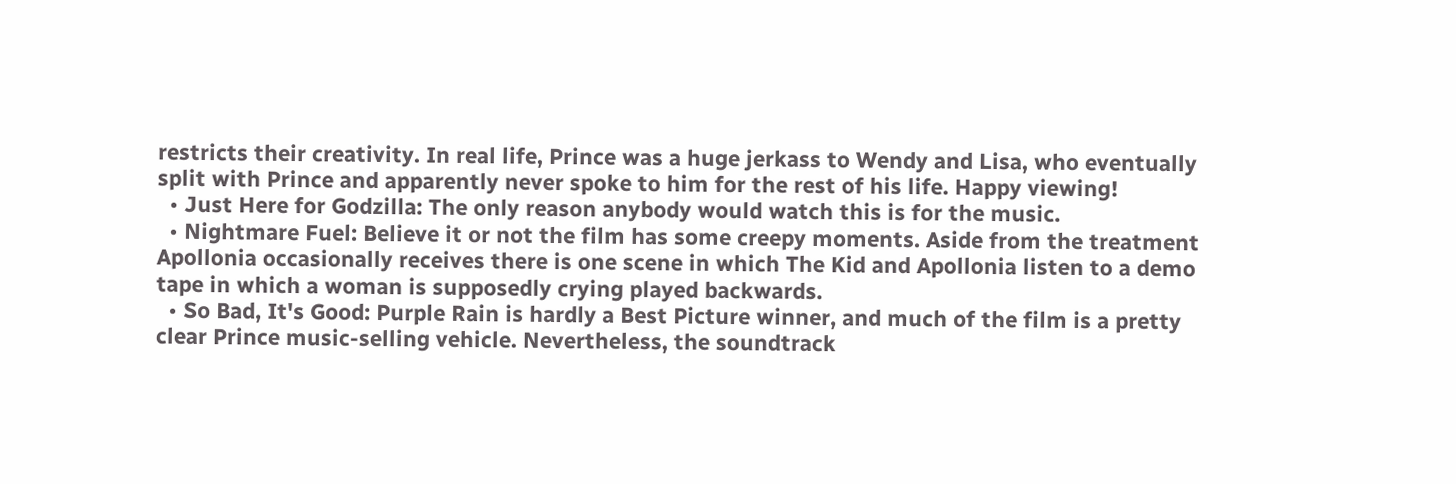restricts their creativity. In real life, Prince was a huge jerkass to Wendy and Lisa, who eventually split with Prince and apparently never spoke to him for the rest of his life. Happy viewing!
  • Just Here for Godzilla: The only reason anybody would watch this is for the music.
  • Nightmare Fuel: Believe it or not the film has some creepy moments. Aside from the treatment Apollonia occasionally receives there is one scene in which The Kid and Apollonia listen to a demo tape in which a woman is supposedly crying played backwards.
  • So Bad, It's Good: Purple Rain is hardly a Best Picture winner, and much of the film is a pretty clear Prince music-selling vehicle. Nevertheless, the soundtrack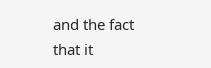and the fact that it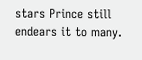stars Prince still endears it to many.